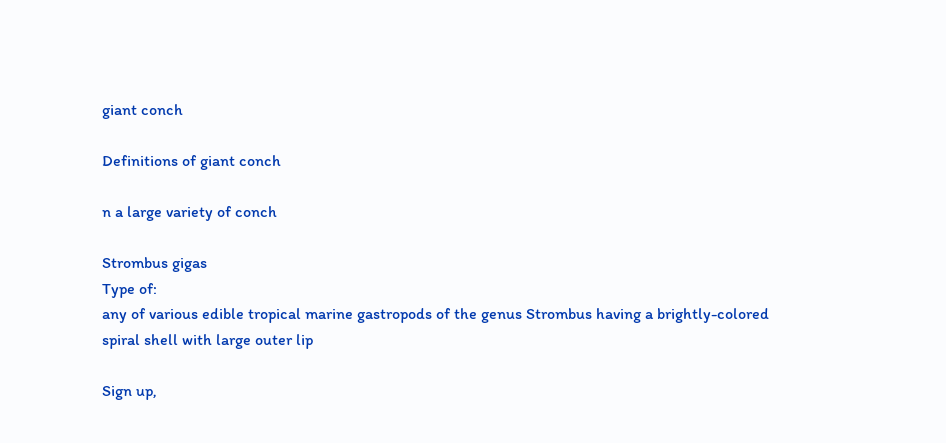giant conch

Definitions of giant conch

n a large variety of conch

Strombus gigas
Type of:
any of various edible tropical marine gastropods of the genus Strombus having a brightly-colored spiral shell with large outer lip

Sign up,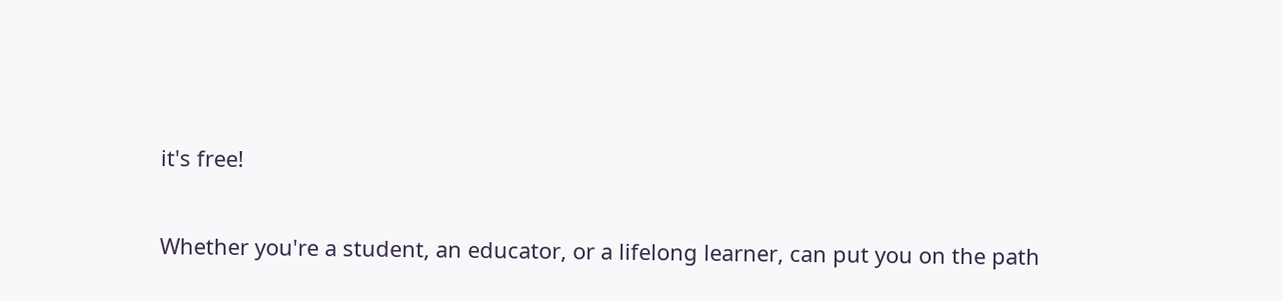it's free!

Whether you're a student, an educator, or a lifelong learner, can put you on the path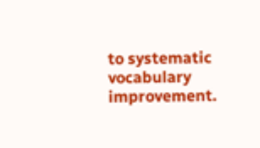to systematic vocabulary improvement.